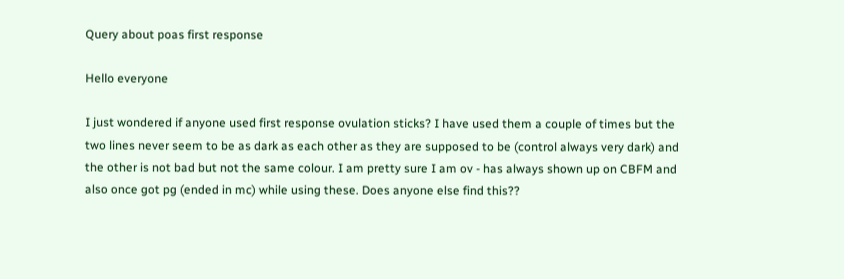Query about poas first response

Hello everyone

I just wondered if anyone used first response ovulation sticks? I have used them a couple of times but the two lines never seem to be as dark as each other as they are supposed to be (control always very dark) and the other is not bad but not the same colour. I am pretty sure I am ov - has always shown up on CBFM and also once got pg (ended in mc) while using these. Does anyone else find this??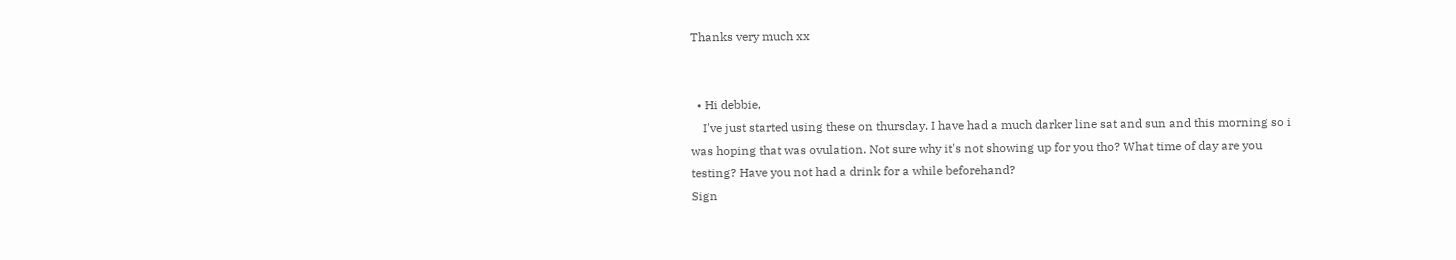Thanks very much xx


  • Hi debbie,
    I've just started using these on thursday. I have had a much darker line sat and sun and this morning so i was hoping that was ovulation. Not sure why it's not showing up for you tho? What time of day are you testing? Have you not had a drink for a while beforehand?
Sign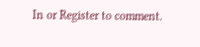In or Register to comment.